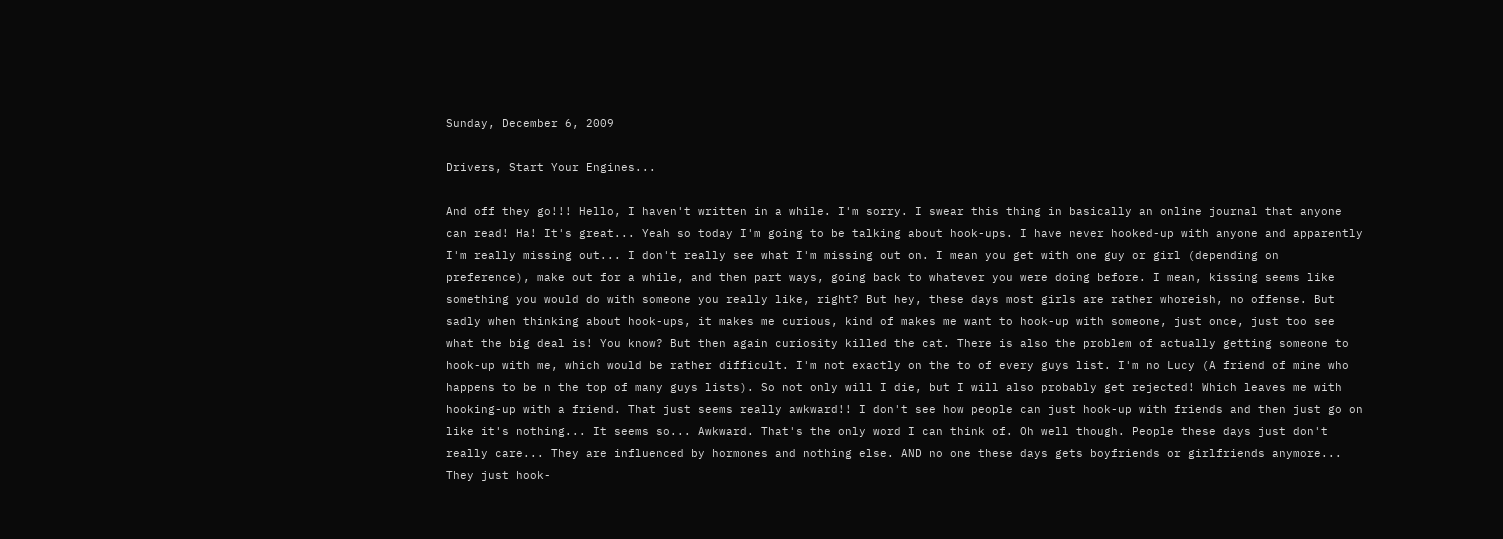Sunday, December 6, 2009

Drivers, Start Your Engines...

And off they go!!! Hello, I haven't written in a while. I'm sorry. I swear this thing in basically an online journal that anyone can read! Ha! It's great... Yeah so today I'm going to be talking about hook-ups. I have never hooked-up with anyone and apparently I'm really missing out... I don't really see what I'm missing out on. I mean you get with one guy or girl (depending on preference), make out for a while, and then part ways, going back to whatever you were doing before. I mean, kissing seems like something you would do with someone you really like, right? But hey, these days most girls are rather whoreish, no offense. But sadly when thinking about hook-ups, it makes me curious, kind of makes me want to hook-up with someone, just once, just too see what the big deal is! You know? But then again curiosity killed the cat. There is also the problem of actually getting someone to hook-up with me, which would be rather difficult. I'm not exactly on the to of every guys list. I'm no Lucy (A friend of mine who happens to be n the top of many guys lists). So not only will I die, but I will also probably get rejected! Which leaves me with hooking-up with a friend. That just seems really awkward!! I don't see how people can just hook-up with friends and then just go on like it's nothing... It seems so... Awkward. That's the only word I can think of. Oh well though. People these days just don't really care... They are influenced by hormones and nothing else. AND no one these days gets boyfriends or girlfriends anymore... They just hook-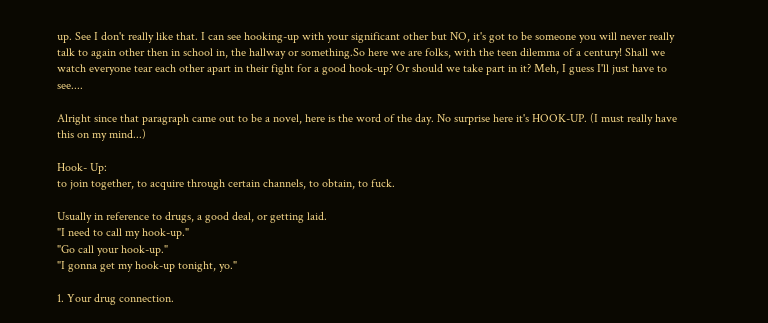up. See I don't really like that. I can see hooking-up with your significant other but NO, it's got to be someone you will never really talk to again other then in school in, the hallway or something.So here we are folks, with the teen dilemma of a century! Shall we watch everyone tear each other apart in their fight for a good hook-up? Or should we take part in it? Meh, I guess I'll just have to see....

Alright since that paragraph came out to be a novel, here is the word of the day. No surprise here it's HOOK-UP. (I must really have this on my mind...)

Hook- Up:
to join together, to acquire through certain channels, to obtain, to fuck.

Usually in reference to drugs, a good deal, or getting laid.
"I need to call my hook-up."
"Go call your hook-up."
"I gonna get my hook-up tonight, yo."

1. Your drug connection.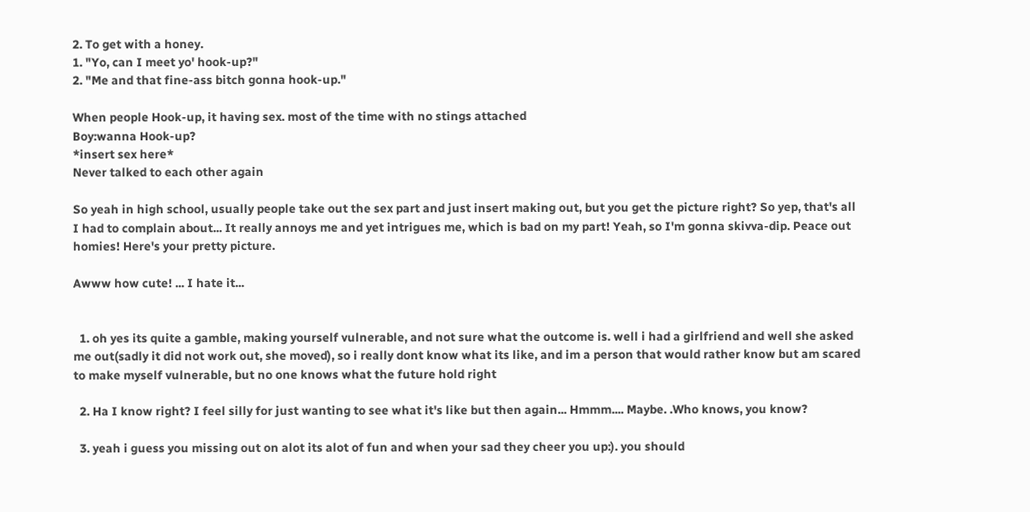2. To get with a honey.
1. "Yo, can I meet yo' hook-up?"
2. "Me and that fine-ass bitch gonna hook-up."

When people Hook-up, it having sex. most of the time with no stings attached
Boy:wanna Hook-up?
*insert sex here*
Never talked to each other again

So yeah in high school, usually people take out the sex part and just insert making out, but you get the picture right? So yep, that's all I had to complain about... It really annoys me and yet intrigues me, which is bad on my part! Yeah, so I'm gonna skivva-dip. Peace out homies! Here's your pretty picture.

Awww how cute! ... I hate it...


  1. oh yes its quite a gamble, making yourself vulnerable, and not sure what the outcome is. well i had a girlfriend and well she asked me out(sadly it did not work out, she moved), so i really dont know what its like, and im a person that would rather know but am scared to make myself vulnerable, but no one knows what the future hold right

  2. Ha I know right? I feel silly for just wanting to see what it's like but then again... Hmmm.... Maybe. .Who knows, you know?

  3. yeah i guess you missing out on alot its alot of fun and when your sad they cheer you up:). you should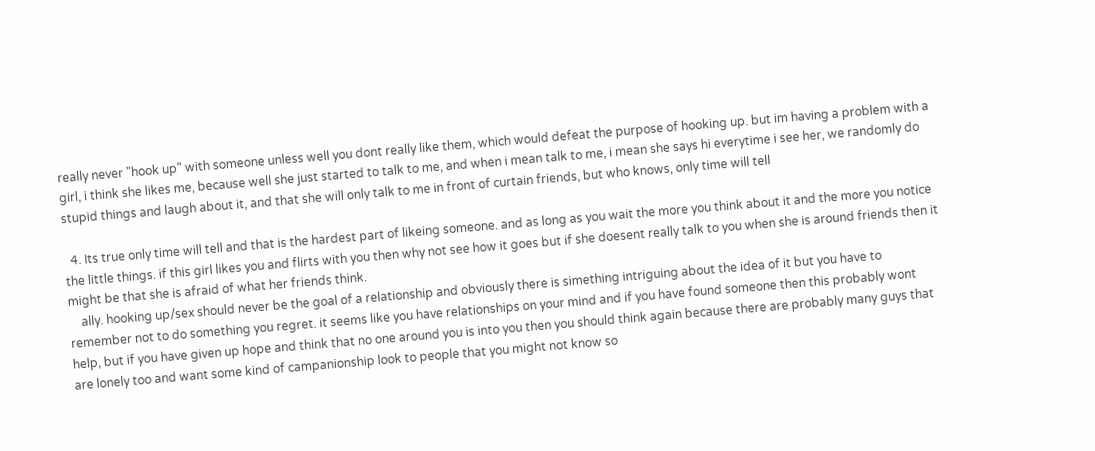really never "hook up" with someone unless well you dont really like them, which would defeat the purpose of hooking up. but im having a problem with a girl, i think she likes me, because well she just started to talk to me, and when i mean talk to me, i mean she says hi everytime i see her, we randomly do stupid things and laugh about it, and that she will only talk to me in front of curtain friends, but who knows, only time will tell

  4. Its true only time will tell and that is the hardest part of likeing someone. and as long as you wait the more you think about it and the more you notice the little things. if this girl likes you and flirts with you then why not see how it goes but if she doesent really talk to you when she is around friends then it might be that she is afraid of what her friends think.
    ally. hooking up/sex should never be the goal of a relationship and obviously there is simething intriguing about the idea of it but you have to remember not to do something you regret. it seems like you have relationships on your mind and if you have found someone then this probably wont help, but if you have given up hope and think that no one around you is into you then you should think again because there are probably many guys that are lonely too and want some kind of campanionship look to people that you might not know so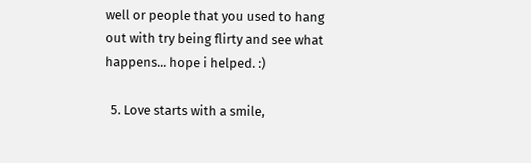well or people that you used to hang out with try being flirty and see what happens... hope i helped. :)

  5. Love starts with a smile,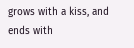grows with a kiss, and ends with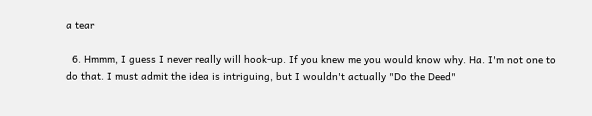a tear

  6. Hmmm, I guess I never really will hook-up. If you knew me you would know why. Ha. I'm not one to do that. I must admit the idea is intriguing, but I wouldn't actually "Do the Deed"